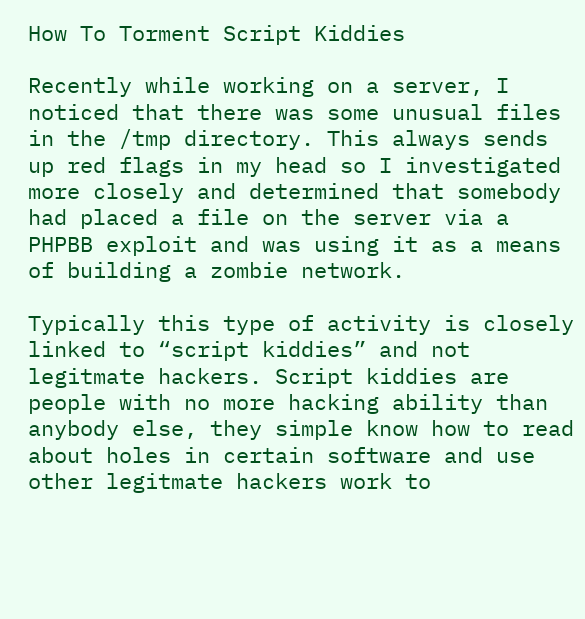How To Torment Script Kiddies

Recently while working on a server, I noticed that there was some unusual files in the /tmp directory. This always sends up red flags in my head so I investigated more closely and determined that somebody had placed a file on the server via a PHPBB exploit and was using it as a means of building a zombie network.

Typically this type of activity is closely linked to “script kiddies” and not legitmate hackers. Script kiddies are people with no more hacking ability than anybody else, they simple know how to read about holes in certain software and use other legitmate hackers work to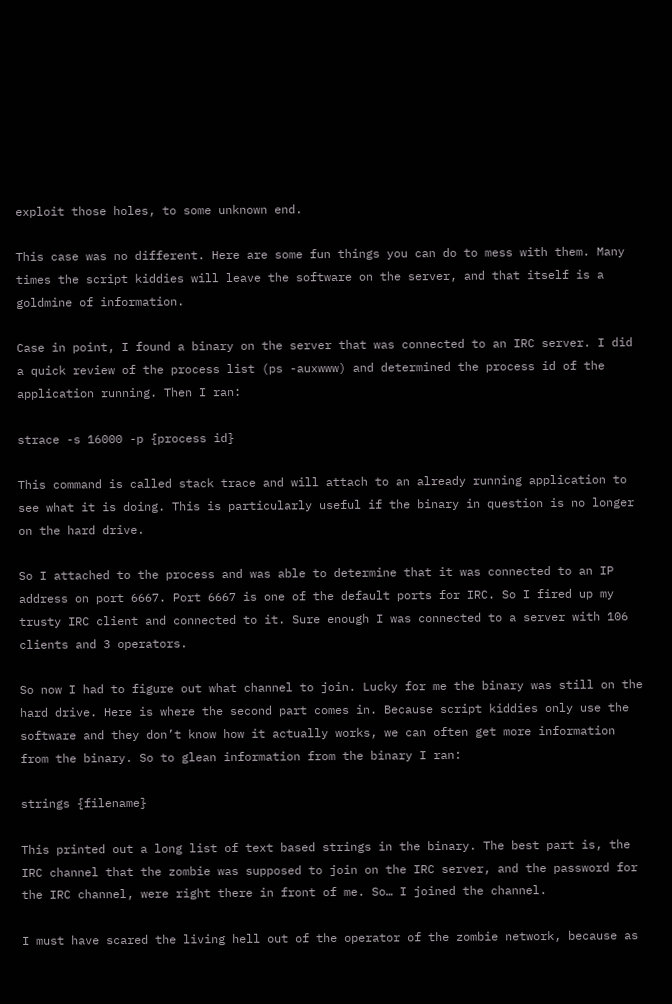exploit those holes, to some unknown end.

This case was no different. Here are some fun things you can do to mess with them. Many times the script kiddies will leave the software on the server, and that itself is a goldmine of information.

Case in point, I found a binary on the server that was connected to an IRC server. I did a quick review of the process list (ps -auxwww) and determined the process id of the application running. Then I ran:

strace -s 16000 -p {process id}

This command is called stack trace and will attach to an already running application to see what it is doing. This is particularly useful if the binary in question is no longer on the hard drive.

So I attached to the process and was able to determine that it was connected to an IP address on port 6667. Port 6667 is one of the default ports for IRC. So I fired up my trusty IRC client and connected to it. Sure enough I was connected to a server with 106 clients and 3 operators.

So now I had to figure out what channel to join. Lucky for me the binary was still on the hard drive. Here is where the second part comes in. Because script kiddies only use the software and they don’t know how it actually works, we can often get more information from the binary. So to glean information from the binary I ran:

strings {filename}

This printed out a long list of text based strings in the binary. The best part is, the IRC channel that the zombie was supposed to join on the IRC server, and the password for the IRC channel, were right there in front of me. So… I joined the channel.

I must have scared the living hell out of the operator of the zombie network, because as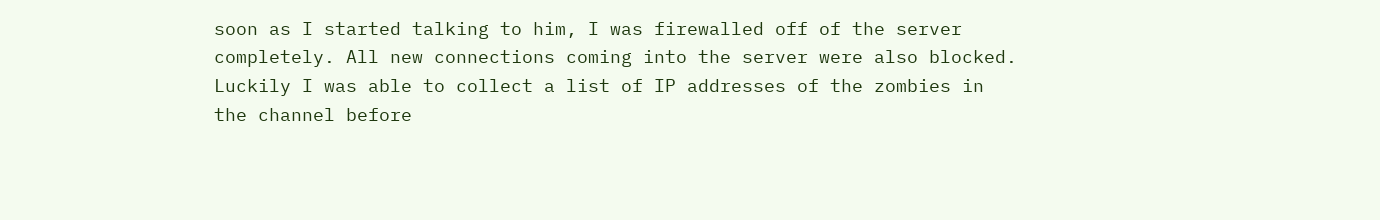soon as I started talking to him, I was firewalled off of the server completely. All new connections coming into the server were also blocked. Luckily I was able to collect a list of IP addresses of the zombies in the channel before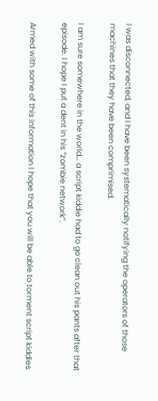I was disconnected, and I have been systematically notifying the operators of those machines that they have been comprimised.

I am sure somewhere in the world… a script kiddie had to go clean out his pants after that episode. I hope I put a dent in his “zombie network”.

Armed with some of this information I hope that you will be able to torment script kiddies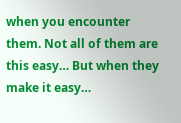when you encounter them. Not all of them are this easy… But when they make it easy…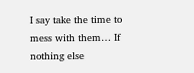I say take the time to mess with them… If nothing else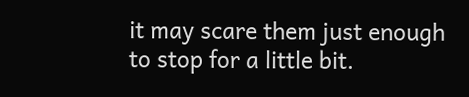it may scare them just enough to stop for a little bit.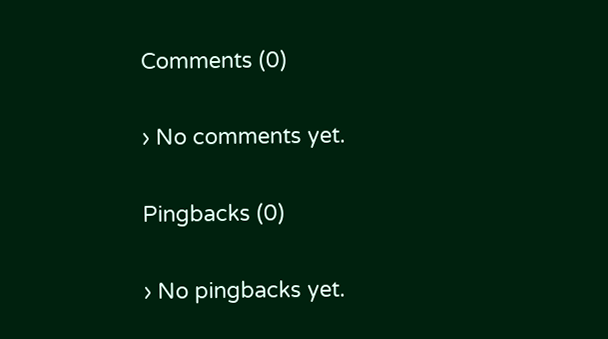Comments (0)

› No comments yet.

Pingbacks (0)

› No pingbacks yet.